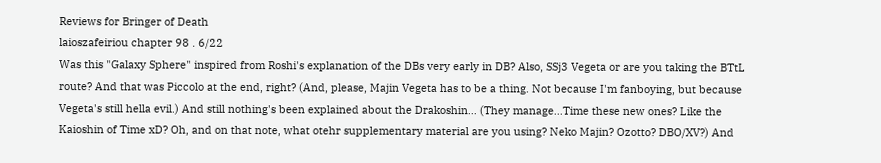Reviews for Bringer of Death
laioszafeiriou chapter 98 . 6/22
Was this "Galaxy Sphere" inspired from Roshi's explanation of the DBs very early in DB? Also, SSj3 Vegeta or are you taking the BTtL route? And that was Piccolo at the end, right? (And, please, Majin Vegeta has to be a thing. Not because I'm fanboying, but because Vegeta's still hella evil.) And still nothing's been explained about the Drakoshin... (They manage...Time these new ones? Like the Kaioshin of Time xD? Oh, and on that note, what otehr supplementary material are you using? Neko Majin? Ozotto? DBO/XV?) And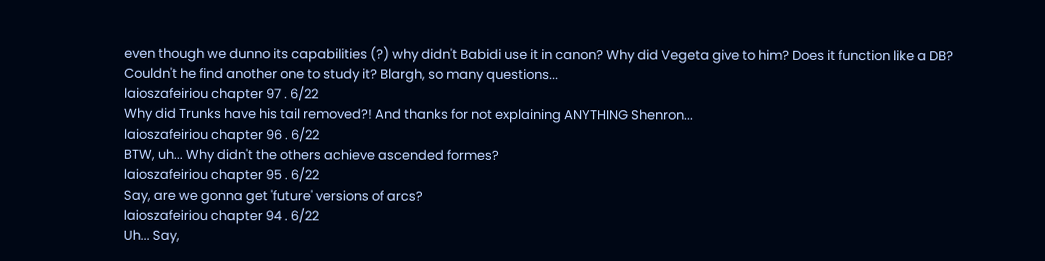even though we dunno its capabilities (?) why didn't Babidi use it in canon? Why did Vegeta give to him? Does it function like a DB? Couldn't he find another one to study it? Blargh, so many questions...
laioszafeiriou chapter 97 . 6/22
Why did Trunks have his tail removed?! And thanks for not explaining ANYTHING Shenron...
laioszafeiriou chapter 96 . 6/22
BTW, uh... Why didn't the others achieve ascended formes?
laioszafeiriou chapter 95 . 6/22
Say, are we gonna get 'future' versions of arcs?
laioszafeiriou chapter 94 . 6/22
Uh... Say,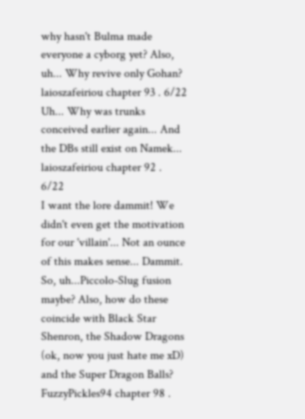why hasn't Bulma made everyone a cyborg yet? Also, uh... Why revive only Gohan?
laioszafeiriou chapter 93 . 6/22
Uh... Why was trunks conceived earlier again... And the DBs still exist on Namek...
laioszafeiriou chapter 92 . 6/22
I want the lore dammit! We didn't even get the motivation for our 'villain'... Not an ounce of this makes sense... Dammit. So, uh...Piccolo-Slug fusion maybe? Also, how do these coincide with Black Star Shenron, the Shadow Dragons (ok, now you just hate me xD) and the Super Dragon Balls?
FuzzyPickles94 chapter 98 .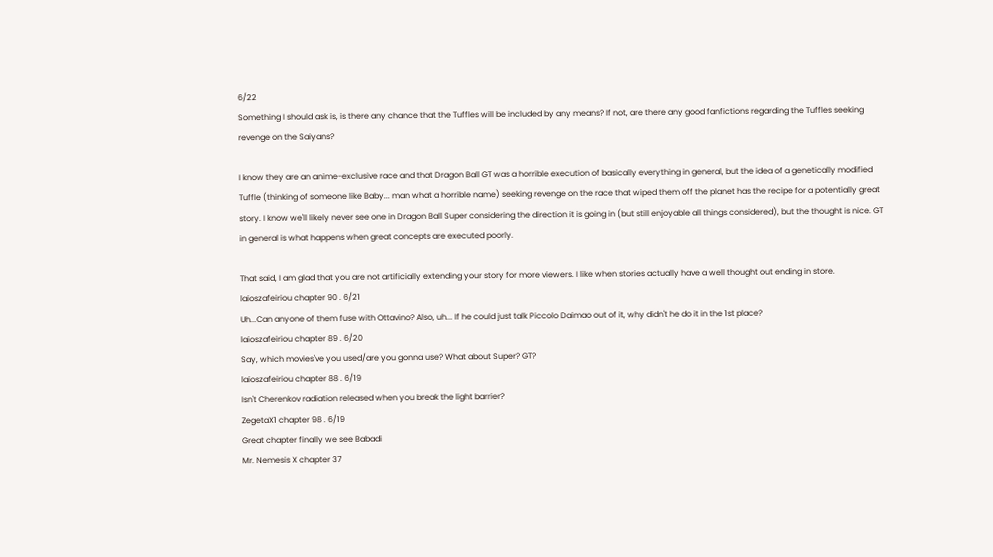6/22
Something I should ask is, is there any chance that the Tuffles will be included by any means? If not, are there any good fanfictions regarding the Tuffles seeking revenge on the Saiyans?

I know they are an anime-exclusive race and that Dragon Ball GT was a horrible execution of basically everything in general, but the idea of a genetically modified Tuffle (thinking of someone like Baby... man what a horrible name) seeking revenge on the race that wiped them off the planet has the recipe for a potentially great story. I know we'll likely never see one in Dragon Ball Super considering the direction it is going in (but still enjoyable all things considered), but the thought is nice. GT in general is what happens when great concepts are executed poorly.

That said, I am glad that you are not artificially extending your story for more viewers. I like when stories actually have a well thought out ending in store.
laioszafeiriou chapter 90 . 6/21
Uh...Can anyone of them fuse with Ottavino? Also, uh... If he could just talk Piccolo Daimao out of it, why didn't he do it in the 1st place?
laioszafeiriou chapter 89 . 6/20
Say, which movies've you used/are you gonna use? What about Super? GT?
laioszafeiriou chapter 88 . 6/19
Isn't Cherenkov radiation released when you break the light barrier?
ZegetaX1 chapter 98 . 6/19
Great chapter finally we see Babadi
Mr. Nemesis X chapter 37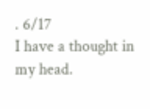. 6/17
I have a thought in my head.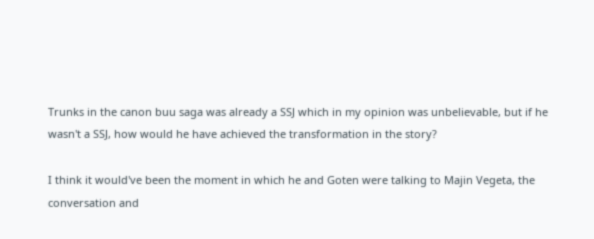Trunks in the canon buu saga was already a SSJ which in my opinion was unbelievable, but if he wasn't a SSJ, how would he have achieved the transformation in the story?

I think it would've been the moment in which he and Goten were talking to Majin Vegeta, the conversation and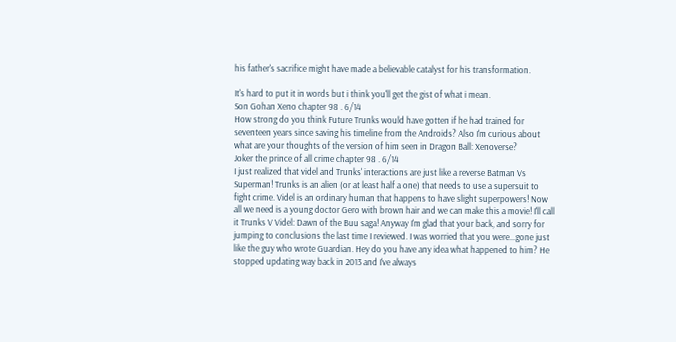his father's sacrifice might have made a believable catalyst for his transformation.

It's hard to put it in words but i think you'll get the gist of what i mean.
Son Gohan Xeno chapter 98 . 6/14
How strong do you think Future Trunks would have gotten if he had trained for seventeen years since saving his timeline from the Androids? Also I'm curious about what are your thoughts of the version of him seen in Dragon Ball: Xenoverse?
Joker the prince of all crime chapter 98 . 6/14
I just realized that videl and Trunks' interactions are just like a reverse Batman Vs Superman! Trunks is an alien (or at least half a one) that needs to use a supersuit to fight crime. Videl is an ordinary human that happens to have slight superpowers! Now all we need is a young doctor Gero with brown hair and we can make this a movie! I'll call it Trunks V Videl: Dawn of the Buu saga! Anyway I'm glad that your back, and sorry for jumping to conclusions the last time I reviewed. I was worried that you were...gone just like the guy who wrote Guardian. Hey do you have any idea what happened to him? He stopped updating way back in 2013 and I've always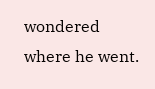wondered where he went.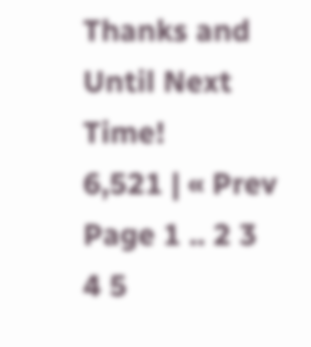Thanks and Until Next Time!
6,521 | « Prev Page 1 .. 2 3 4 5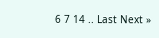6 7 14 .. Last Next »